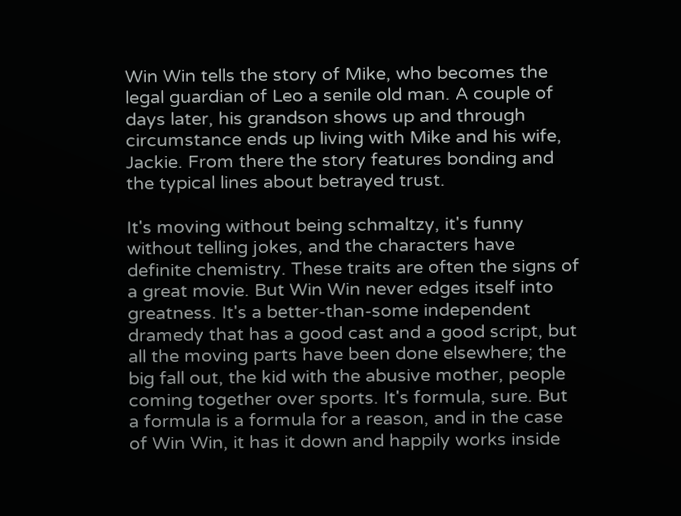Win Win tells the story of Mike, who becomes the legal guardian of Leo a senile old man. A couple of days later, his grandson shows up and through circumstance ends up living with Mike and his wife, Jackie. From there the story features bonding and the typical lines about betrayed trust.

It's moving without being schmaltzy, it's funny without telling jokes, and the characters have definite chemistry. These traits are often the signs of a great movie. But Win Win never edges itself into greatness. It's a better-than-some independent dramedy that has a good cast and a good script, but all the moving parts have been done elsewhere; the big fall out, the kid with the abusive mother, people coming together over sports. It's formula, sure. But a formula is a formula for a reason, and in the case of Win Win, it has it down and happily works inside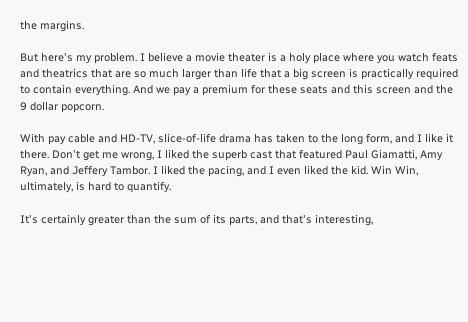the margins.

But here's my problem. I believe a movie theater is a holy place where you watch feats and theatrics that are so much larger than life that a big screen is practically required to contain everything. And we pay a premium for these seats and this screen and the 9 dollar popcorn.

With pay cable and HD-TV, slice-of-life drama has taken to the long form, and I like it there. Don't get me wrong, I liked the superb cast that featured Paul Giamatti, Amy Ryan, and Jeffery Tambor. I liked the pacing, and I even liked the kid. Win Win, ultimately, is hard to quantify.

It's certainly greater than the sum of its parts, and that's interesting,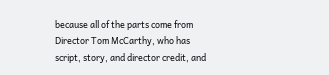because all of the parts come from Director Tom McCarthy, who has script, story, and director credit, and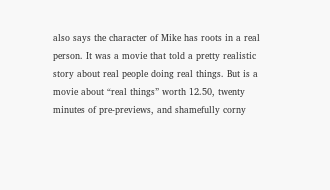also says the character of Mike has roots in a real person. It was a movie that told a pretty realistic story about real people doing real things. But is a movie about “real things” worth 12.50, twenty minutes of pre-previews, and shamefully corny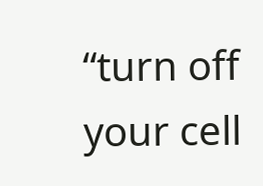“turn off your cell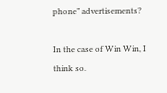phone” advertisements?

In the case of Win Win, I think so.